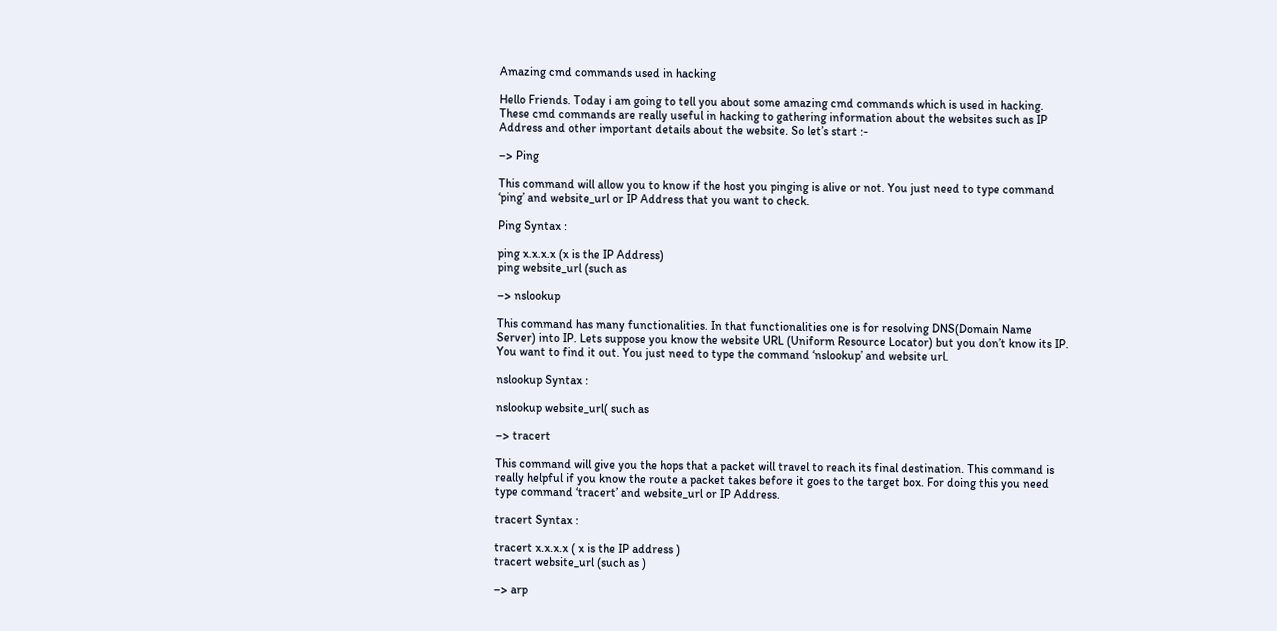Amazing cmd commands used in hacking

Hello Friends. Today i am going to tell you about some amazing cmd commands which is used in hacking. These cmd commands are really useful in hacking to gathering information about the websites such as IP Address and other important details about the website. So let’s start :-

–> Ping

This command will allow you to know if the host you pinging is alive or not. You just need to type command ‘ping’ and website_url or IP Address that you want to check.

Ping Syntax :

ping x.x.x.x (x is the IP Address)
ping website_url (such as

–> nslookup

This command has many functionalities. In that functionalities one is for resolving DNS(Domain Name Server) into IP. Lets suppose you know the website URL (Uniform Resource Locator) but you don’t know its IP. You want to find it out. You just need to type the command ‘nslookup’ and website url.

nslookup Syntax :

nslookup website_url( such as

–> tracert

This command will give you the hops that a packet will travel to reach its final destination. This command is really helpful if you know the route a packet takes before it goes to the target box. For doing this you need type command ‘tracert’ and website_url or IP Address.

tracert Syntax :

tracert x.x.x.x ( x is the IP address )
tracert website_url (such as )

–> arp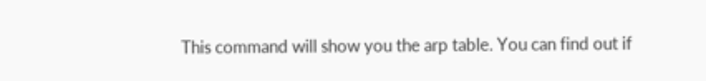This command will show you the arp table. You can find out if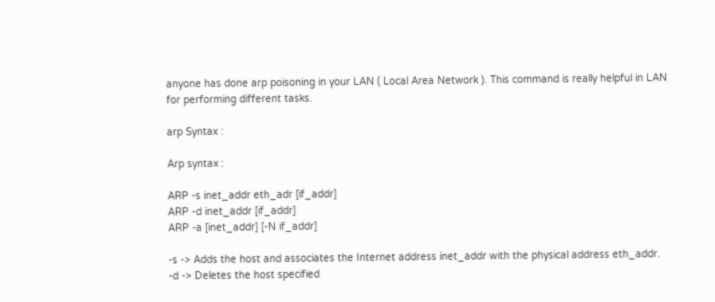anyone has done arp poisoning in your LAN ( Local Area Network ). This command is really helpful in LAN for performing different tasks.

arp Syntax :

Arp syntax :

ARP -s inet_addr eth_adr [if_addr]
ARP -d inet_addr [if_addr]
ARP -a [inet_addr] [-N if_addr]

-s -> Adds the host and associates the Internet address inet_addr with the physical address eth_addr.
-d -> Deletes the host specified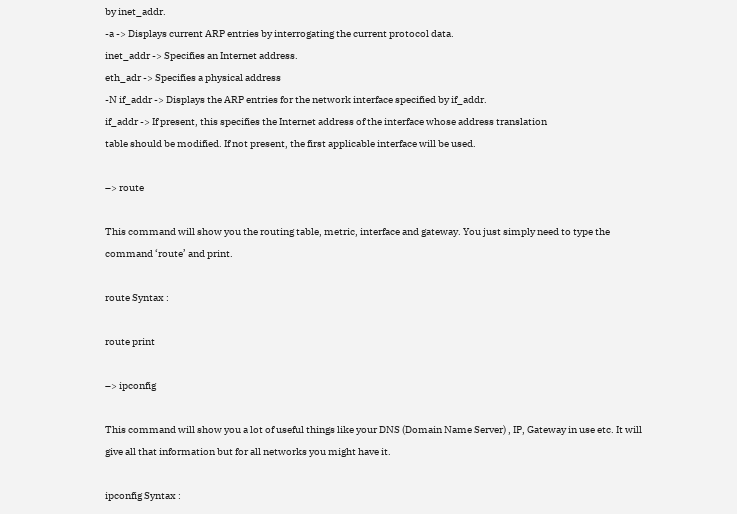by inet_addr.
-a -> Displays current ARP entries by interrogating the current protocol data.
inet_addr -> Specifies an Internet address.
eth_adr -> Specifies a physical address
-N if_addr -> Displays the ARP entries for the network interface specified by if_addr.
if_addr -> If present, this specifies the Internet address of the interface whose address translation
table should be modified. If not present, the first applicable interface will be used.

–> route

This command will show you the routing table, metric, interface and gateway. You just simply need to type the command ‘route’ and print.

route Syntax :

route print

–> ipconfig

This command will show you a lot of useful things like your DNS (Domain Name Server) , IP, Gateway in use etc. It will give all that information but for all networks you might have it.

ipconfig Syntax :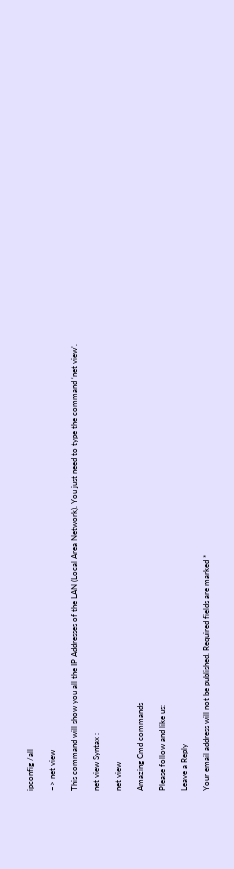ipconfig /all

–> net view

This command will show you all the IP Addresses of the LAN (Local Area Network). You just need to type the command ‘net view’.

net view Syntax :

net view

Amazing Cmd commands

Please follow and like us:

Leave a Reply

Your email address will not be published. Required fields are marked *